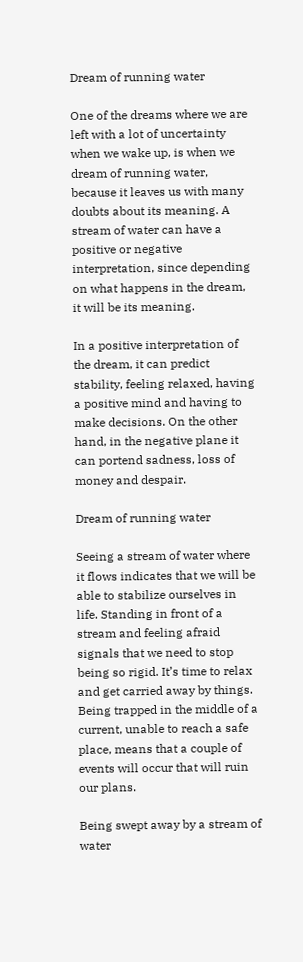Dream of running water

One of the dreams where we are left with a lot of uncertainty when we wake up, is when we dream of running water, because it leaves us with many doubts about its meaning. A stream of water can have a positive or negative interpretation, since depending on what happens in the dream, it will be its meaning.

In a positive interpretation of the dream, it can predict stability, feeling relaxed, having a positive mind and having to make decisions. On the other hand, in the negative plane it can portend sadness, loss of money and despair.

Dream of running water

Seeing a stream of water where it flows indicates that we will be able to stabilize ourselves in life. Standing in front of a stream and feeling afraid signals that we need to stop being so rigid. It’s time to relax and get carried away by things. Being trapped in the middle of a current, unable to reach a safe place, means that a couple of events will occur that will ruin our plans.

Being swept away by a stream of water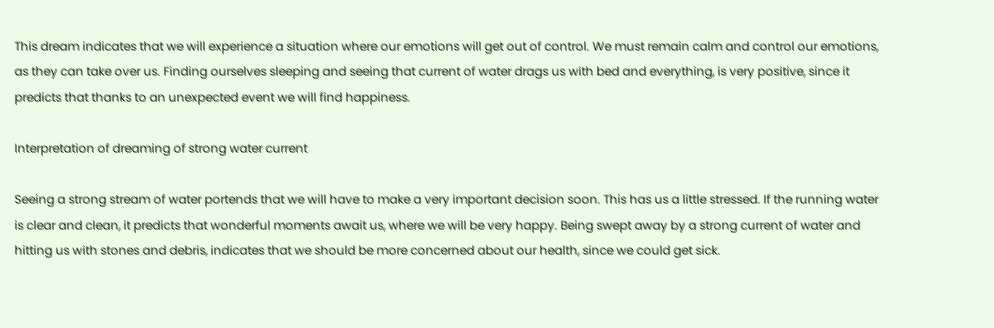This dream indicates that we will experience a situation where our emotions will get out of control. We must remain calm and control our emotions, as they can take over us. Finding ourselves sleeping and seeing that current of water drags us with bed and everything, is very positive, since it predicts that thanks to an unexpected event we will find happiness.

Interpretation of dreaming of strong water current

Seeing a strong stream of water portends that we will have to make a very important decision soon. This has us a little stressed. If the running water is clear and clean, it predicts that wonderful moments await us, where we will be very happy. Being swept away by a strong current of water and hitting us with stones and debris, indicates that we should be more concerned about our health, since we could get sick.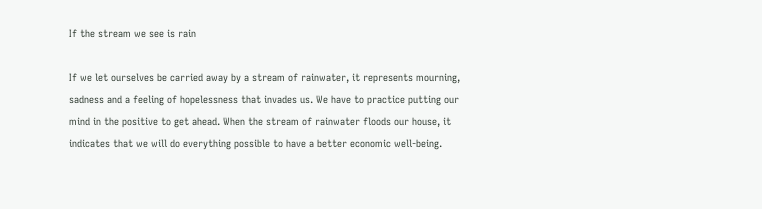If the stream we see is rain

If we let ourselves be carried away by a stream of rainwater, it represents mourning, sadness and a feeling of hopelessness that invades us. We have to practice putting our mind in the positive to get ahead. When the stream of rainwater floods our house, it indicates that we will do everything possible to have a better economic well-being.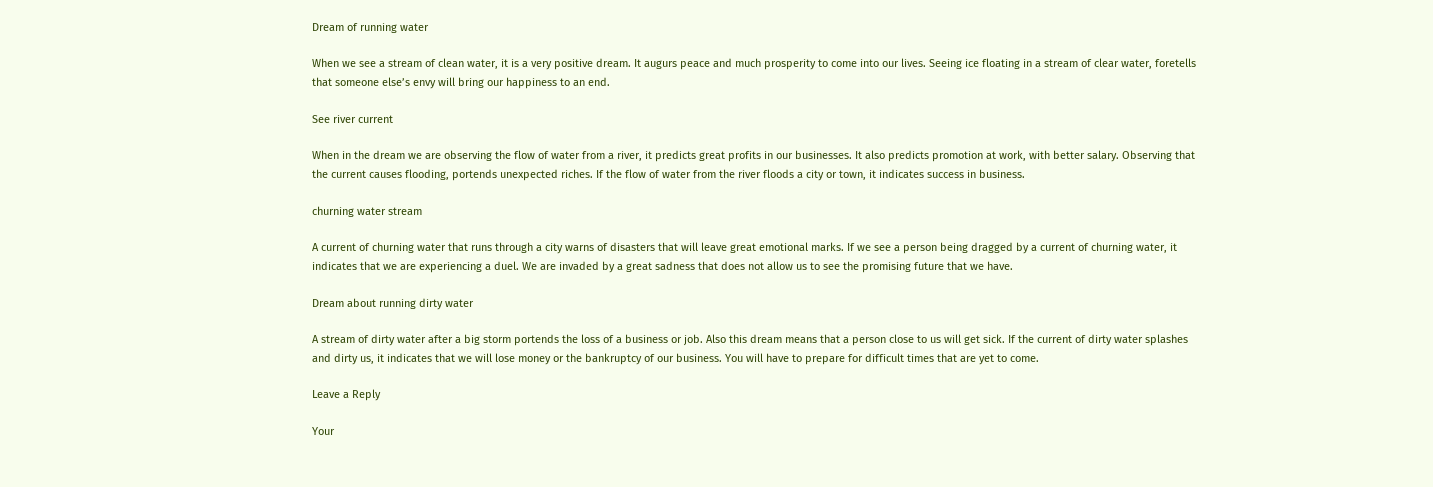Dream of running water

When we see a stream of clean water, it is a very positive dream. It augurs peace and much prosperity to come into our lives. Seeing ice floating in a stream of clear water, foretells that someone else’s envy will bring our happiness to an end.

See river current

When in the dream we are observing the flow of water from a river, it predicts great profits in our businesses. It also predicts promotion at work, with better salary. Observing that the current causes flooding, portends unexpected riches. If the flow of water from the river floods a city or town, it indicates success in business.

churning water stream

A current of churning water that runs through a city warns of disasters that will leave great emotional marks. If we see a person being dragged by a current of churning water, it indicates that we are experiencing a duel. We are invaded by a great sadness that does not allow us to see the promising future that we have.

Dream about running dirty water

A stream of dirty water after a big storm portends the loss of a business or job. Also this dream means that a person close to us will get sick. If the current of dirty water splashes and dirty us, it indicates that we will lose money or the bankruptcy of our business. You will have to prepare for difficult times that are yet to come.

Leave a Reply

Your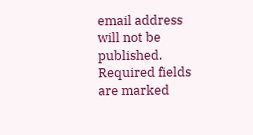email address will not be published. Required fields are marked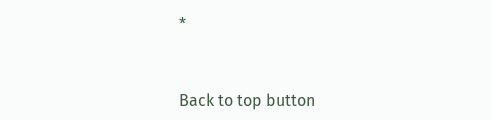*


Back to top button